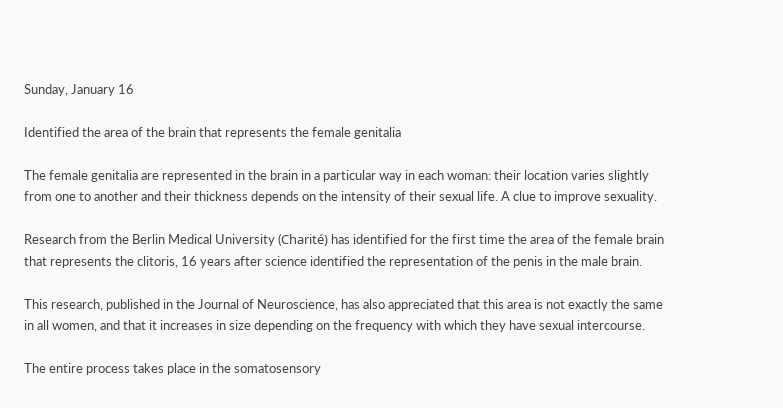Sunday, January 16

Identified the area of the brain that represents the female genitalia

The female genitalia are represented in the brain in a particular way in each woman: their location varies slightly from one to another and their thickness depends on the intensity of their sexual life. A clue to improve sexuality.

Research from the Berlin Medical University (Charité) has identified for the first time the area of the female brain that represents the clitoris, 16 years after science identified the representation of the penis in the male brain.

This research, published in the Journal of Neuroscience, has also appreciated that this area is not exactly the same in all women, and that it increases in size depending on the frequency with which they have sexual intercourse.

The entire process takes place in the somatosensory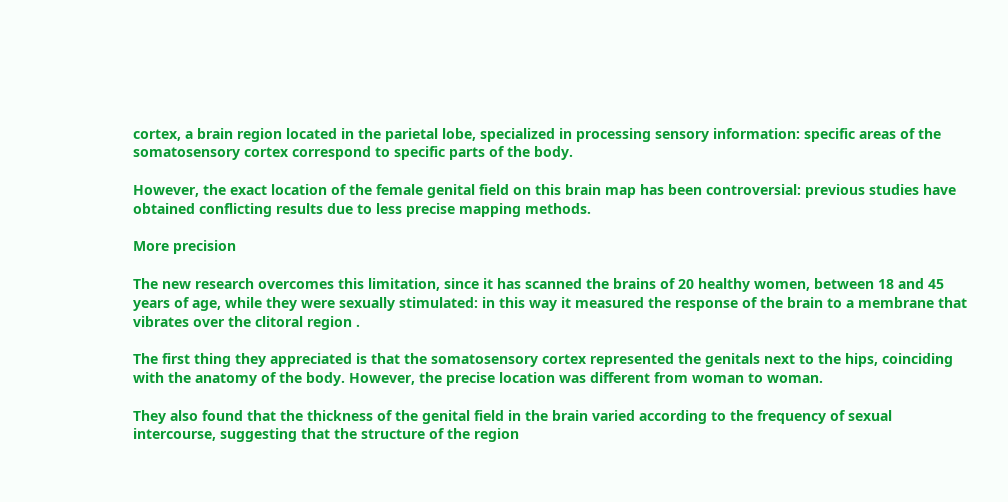cortex, a brain region located in the parietal lobe, specialized in processing sensory information: specific areas of the somatosensory cortex correspond to specific parts of the body.

However, the exact location of the female genital field on this brain map has been controversial: previous studies have obtained conflicting results due to less precise mapping methods.

More precision

The new research overcomes this limitation, since it has scanned the brains of 20 healthy women, between 18 and 45 years of age, while they were sexually stimulated: in this way it measured the response of the brain to a membrane that vibrates over the clitoral region .

The first thing they appreciated is that the somatosensory cortex represented the genitals next to the hips, coinciding with the anatomy of the body. However, the precise location was different from woman to woman.

They also found that the thickness of the genital field in the brain varied according to the frequency of sexual intercourse, suggesting that the structure of the region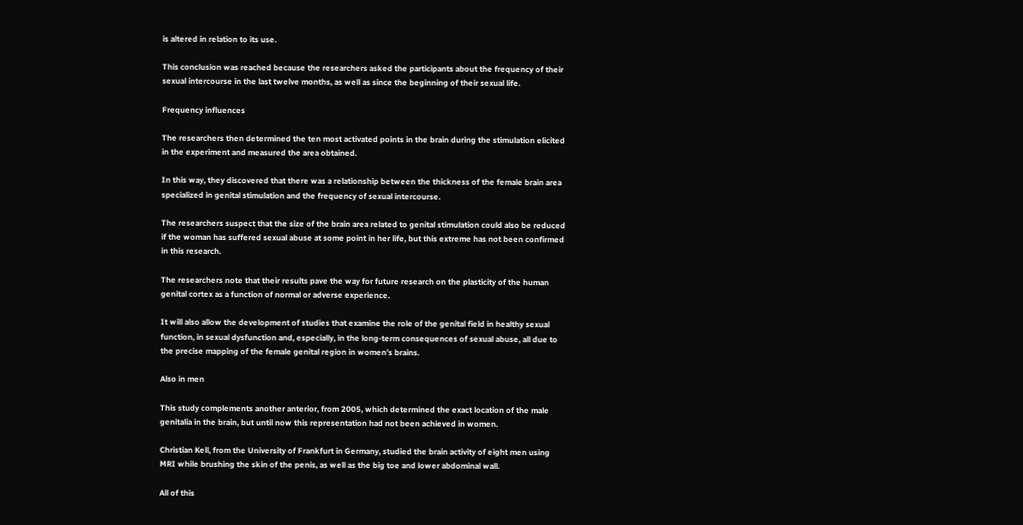is altered in relation to its use.

This conclusion was reached because the researchers asked the participants about the frequency of their sexual intercourse in the last twelve months, as well as since the beginning of their sexual life.

Frequency influences

The researchers then determined the ten most activated points in the brain during the stimulation elicited in the experiment and measured the area obtained.

In this way, they discovered that there was a relationship between the thickness of the female brain area specialized in genital stimulation and the frequency of sexual intercourse.

The researchers suspect that the size of the brain area related to genital stimulation could also be reduced if the woman has suffered sexual abuse at some point in her life, but this extreme has not been confirmed in this research.

The researchers note that their results pave the way for future research on the plasticity of the human genital cortex as a function of normal or adverse experience.

It will also allow the development of studies that examine the role of the genital field in healthy sexual function, in sexual dysfunction and, especially, in the long-term consequences of sexual abuse, all due to the precise mapping of the female genital region in women’s brains.

Also in men

This study complements another anterior, from 2005, which determined the exact location of the male genitalia in the brain, but until now this representation had not been achieved in women.

Christian Kell, from the University of Frankfurt in Germany, studied the brain activity of eight men using MRI while brushing the skin of the penis, as well as the big toe and lower abdominal wall.

All of this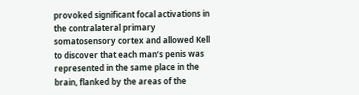provoked significant focal activations in the contralateral primary somatosensory cortex and allowed Kell to discover that each man’s penis was represented in the same place in the brain, flanked by the areas of the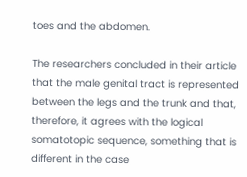toes and the abdomen.

The researchers concluded in their article that the male genital tract is represented between the legs and the trunk and that, therefore, it agrees with the logical somatotopic sequence, something that is different in the case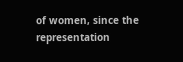of women, since the representation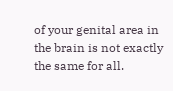of your genital area in the brain is not exactly the same for all.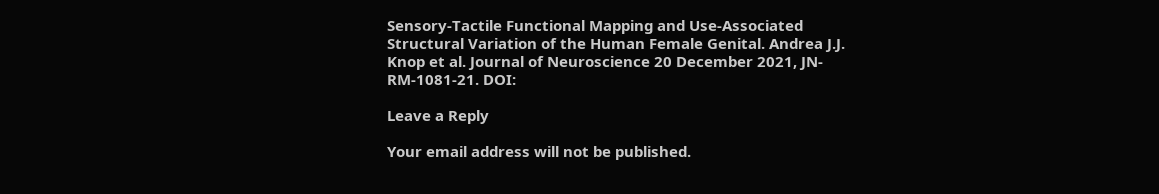Sensory-Tactile Functional Mapping and Use-Associated Structural Variation of the Human Female Genital. Andrea J.J. Knop et al. Journal of Neuroscience 20 December 2021, JN-RM-1081-21. DOI:

Leave a Reply

Your email address will not be published.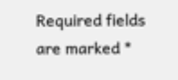Required fields are marked *